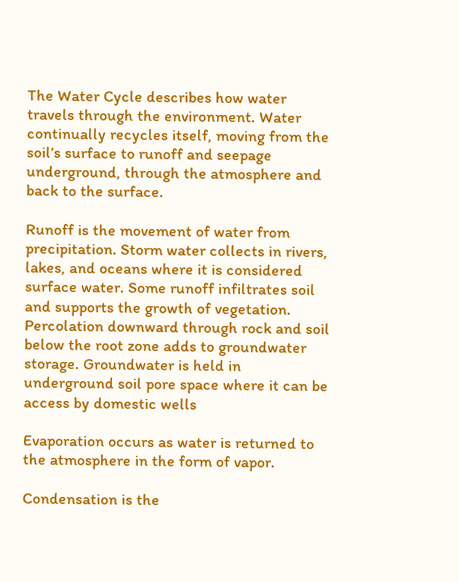The Water Cycle describes how water travels through the environment. Water continually recycles itself, moving from the soil’s surface to runoff and seepage underground, through the atmosphere and back to the surface.

Runoff is the movement of water from precipitation. Storm water collects in rivers, lakes, and oceans where it is considered surface water. Some runoff infiltrates soil and supports the growth of vegetation. Percolation downward through rock and soil below the root zone adds to groundwater storage. Groundwater is held in underground soil pore space where it can be access by domestic wells

Evaporation occurs as water is returned to the atmosphere in the form of vapor.

Condensation is the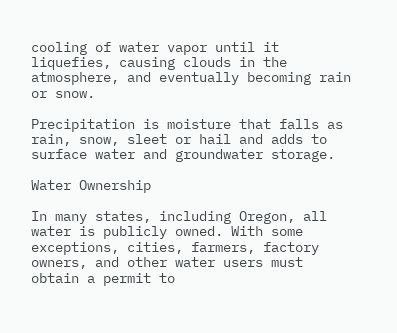cooling of water vapor until it liquefies, causing clouds in the atmosphere, and eventually becoming rain or snow.

Precipitation is moisture that falls as rain, snow, sleet or hail and adds to surface water and groundwater storage.

Water Ownership

In many states, including Oregon, all water is publicly owned. With some exceptions, cities, farmers, factory owners, and other water users must obtain a permit to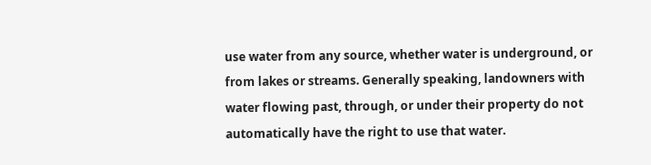use water from any source, whether water is underground, or from lakes or streams. Generally speaking, landowners with water flowing past, through, or under their property do not automatically have the right to use that water.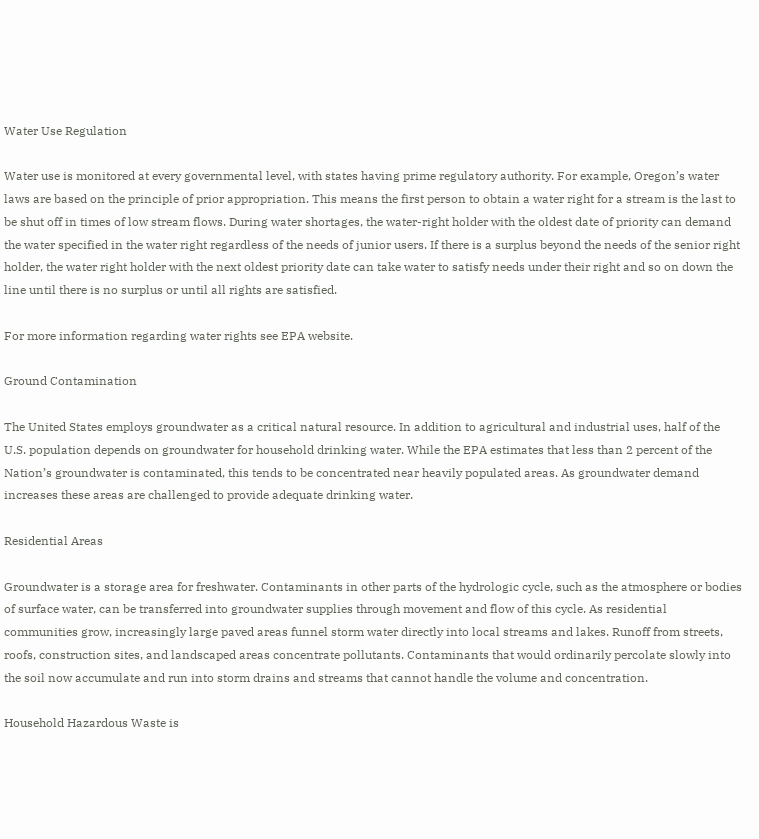Water Use Regulation

Water use is monitored at every governmental level, with states having prime regulatory authority. For example, Oregon’s water laws are based on the principle of prior appropriation. This means the first person to obtain a water right for a stream is the last to be shut off in times of low stream flows. During water shortages, the water-right holder with the oldest date of priority can demand the water specified in the water right regardless of the needs of junior users. If there is a surplus beyond the needs of the senior right holder, the water right holder with the next oldest priority date can take water to satisfy needs under their right and so on down the line until there is no surplus or until all rights are satisfied.

For more information regarding water rights see EPA website.

Ground Contamination

The United States employs groundwater as a critical natural resource. In addition to agricultural and industrial uses, half of the U.S. population depends on groundwater for household drinking water. While the EPA estimates that less than 2 percent of the Nation’s groundwater is contaminated, this tends to be concentrated near heavily populated areas. As groundwater demand increases these areas are challenged to provide adequate drinking water.

Residential Areas

Groundwater is a storage area for freshwater. Contaminants in other parts of the hydrologic cycle, such as the atmosphere or bodies of surface water, can be transferred into groundwater supplies through movement and flow of this cycle. As residential communities grow, increasingly large paved areas funnel storm water directly into local streams and lakes. Runoff from streets, roofs, construction sites, and landscaped areas concentrate pollutants. Contaminants that would ordinarily percolate slowly into the soil now accumulate and run into storm drains and streams that cannot handle the volume and concentration.

Household Hazardous Waste is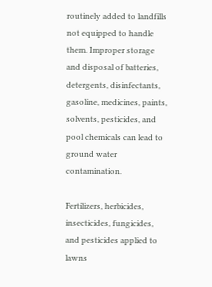routinely added to landfills not equipped to handle them. Improper storage and disposal of batteries, detergents, disinfectants, gasoline, medicines, paints, solvents, pesticides, and pool chemicals can lead to ground water contamination.

Fertilizers, herbicides, insecticides, fungicides, and pesticides applied to lawns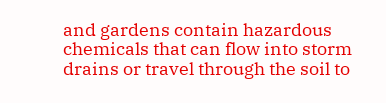and gardens contain hazardous chemicals that can flow into storm drains or travel through the soil to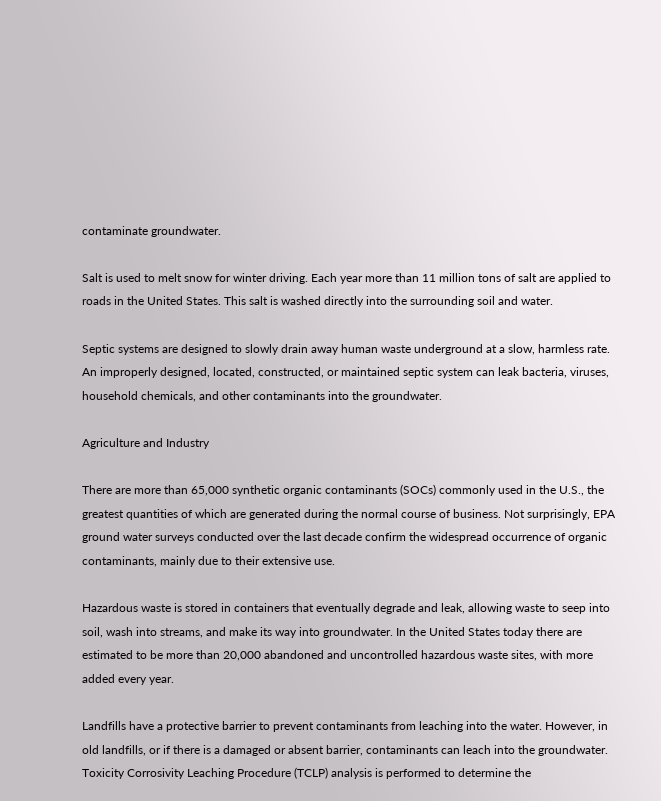contaminate groundwater.

Salt is used to melt snow for winter driving. Each year more than 11 million tons of salt are applied to roads in the United States. This salt is washed directly into the surrounding soil and water.

Septic systems are designed to slowly drain away human waste underground at a slow, harmless rate. An improperly designed, located, constructed, or maintained septic system can leak bacteria, viruses, household chemicals, and other contaminants into the groundwater.

Agriculture and Industry

There are more than 65,000 synthetic organic contaminants (SOCs) commonly used in the U.S., the greatest quantities of which are generated during the normal course of business. Not surprisingly, EPA ground water surveys conducted over the last decade confirm the widespread occurrence of organic contaminants, mainly due to their extensive use.

Hazardous waste is stored in containers that eventually degrade and leak, allowing waste to seep into soil, wash into streams, and make its way into groundwater. In the United States today there are estimated to be more than 20,000 abandoned and uncontrolled hazardous waste sites, with more added every year.

Landfills have a protective barrier to prevent contaminants from leaching into the water. However, in old landfills, or if there is a damaged or absent barrier, contaminants can leach into the groundwater. Toxicity Corrosivity Leaching Procedure (TCLP) analysis is performed to determine the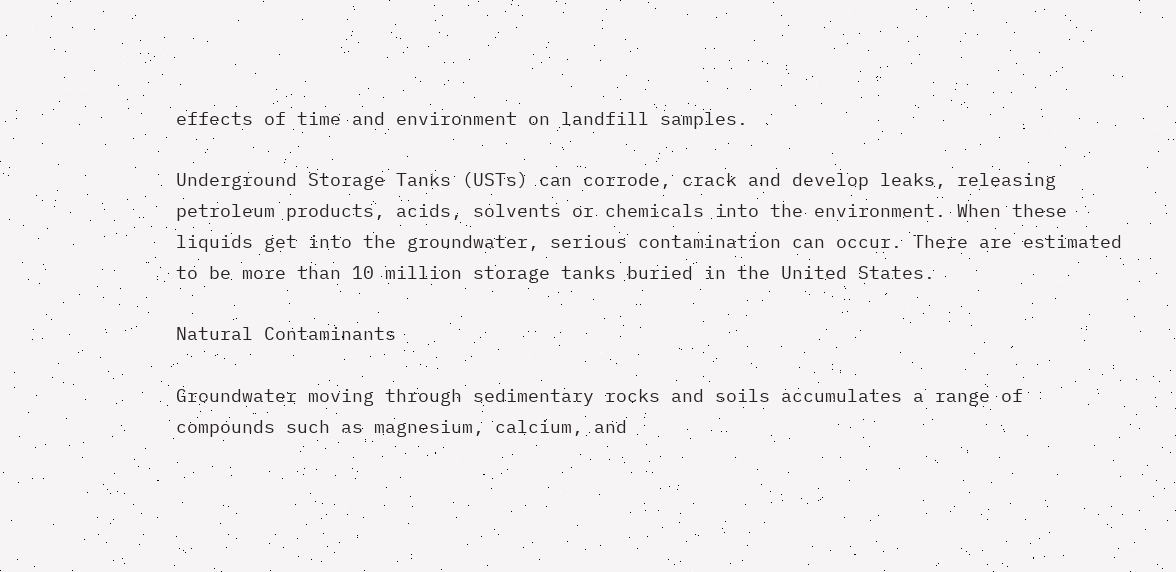effects of time and environment on landfill samples.

Underground Storage Tanks (USTs) can corrode, crack and develop leaks, releasing petroleum products, acids, solvents or chemicals into the environment. When these liquids get into the groundwater, serious contamination can occur. There are estimated to be more than 10 million storage tanks buried in the United States.

Natural Contaminants

Groundwater moving through sedimentary rocks and soils accumulates a range of compounds such as magnesium, calcium, and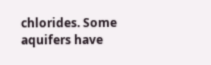chlorides. Some aquifers have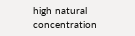high natural concentration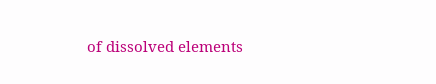of dissolved elements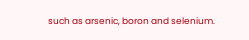such as arsenic, boron and selenium.